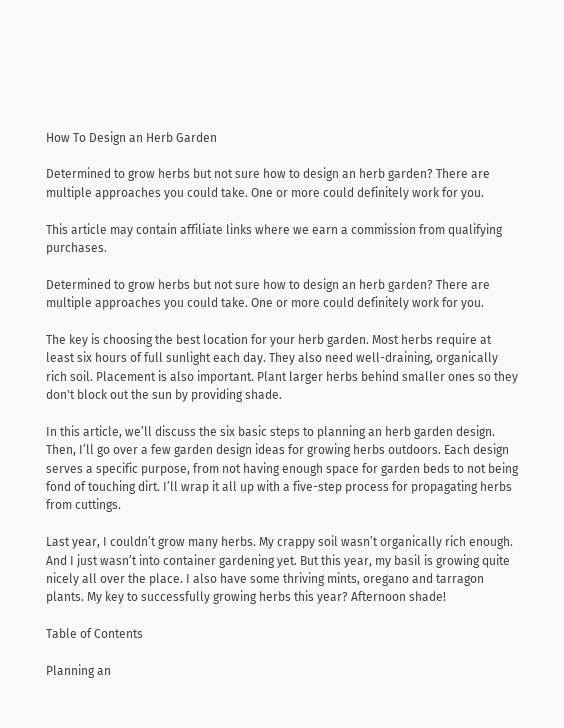How To Design an Herb Garden

Determined to grow herbs but not sure how to design an herb garden? There are multiple approaches you could take. One or more could definitely work for you.

This article may contain affiliate links where we earn a commission from qualifying purchases.

Determined to grow herbs but not sure how to design an herb garden? There are multiple approaches you could take. One or more could definitely work for you.

The key is choosing the best location for your herb garden. Most herbs require at least six hours of full sunlight each day. They also need well-draining, organically rich soil. Placement is also important. Plant larger herbs behind smaller ones so they don't block out the sun by providing shade.

In this article, we’ll discuss the six basic steps to planning an herb garden design. Then, I’ll go over a few garden design ideas for growing herbs outdoors. Each design serves a specific purpose, from not having enough space for garden beds to not being fond of touching dirt. I’ll wrap it all up with a five-step process for propagating herbs from cuttings.

Last year, I couldn’t grow many herbs. My crappy soil wasn’t organically rich enough. And I just wasn’t into container gardening yet. But this year, my basil is growing quite nicely all over the place. I also have some thriving mints, oregano and tarragon plants. My key to successfully growing herbs this year? Afternoon shade!

Table of Contents

Planning an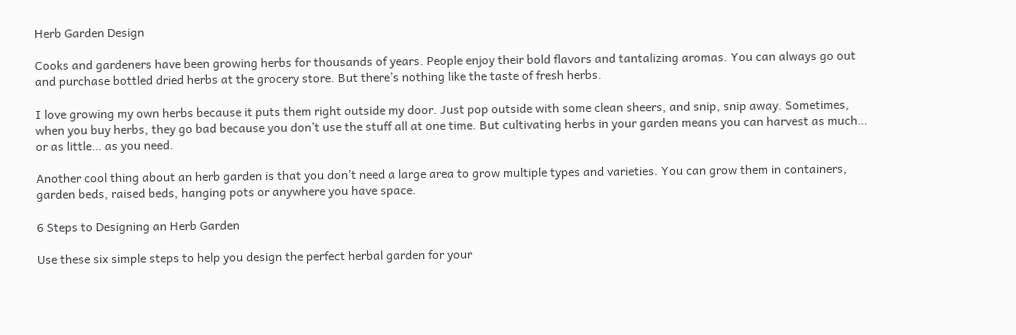Herb Garden Design

Cooks and gardeners have been growing herbs for thousands of years. People enjoy their bold flavors and tantalizing aromas. You can always go out and purchase bottled dried herbs at the grocery store. But there’s nothing like the taste of fresh herbs.

I love growing my own herbs because it puts them right outside my door. Just pop outside with some clean sheers, and snip, snip away. Sometimes, when you buy herbs, they go bad because you don’t use the stuff all at one time. But cultivating herbs in your garden means you can harvest as much… or as little… as you need.

Another cool thing about an herb garden is that you don’t need a large area to grow multiple types and varieties. You can grow them in containers, garden beds, raised beds, hanging pots or anywhere you have space.

6 Steps to Designing an Herb Garden

Use these six simple steps to help you design the perfect herbal garden for your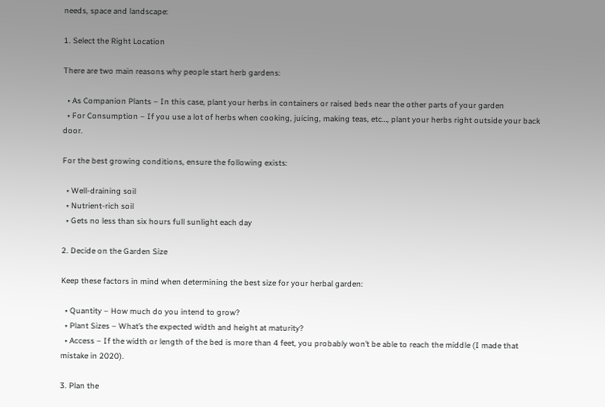needs, space and landscape:

1. Select the Right Location

There are two main reasons why people start herb gardens:

  • As Companion Plants – In this case, plant your herbs in containers or raised beds near the other parts of your garden
  • For Consumption – If you use a lot of herbs when cooking, juicing, making teas, etc…, plant your herbs right outside your back door.

For the best growing conditions, ensure the following exists:

  • Well-draining soil
  • Nutrient-rich soil
  • Gets no less than six hours full sunlight each day

2. Decide on the Garden Size

Keep these factors in mind when determining the best size for your herbal garden:

  • Quantity – How much do you intend to grow?
  • Plant Sizes – What’s the expected width and height at maturity?
  • Access – If the width or length of the bed is more than 4 feet, you probably won’t be able to reach the middle (I made that mistake in 2020).

3. Plan the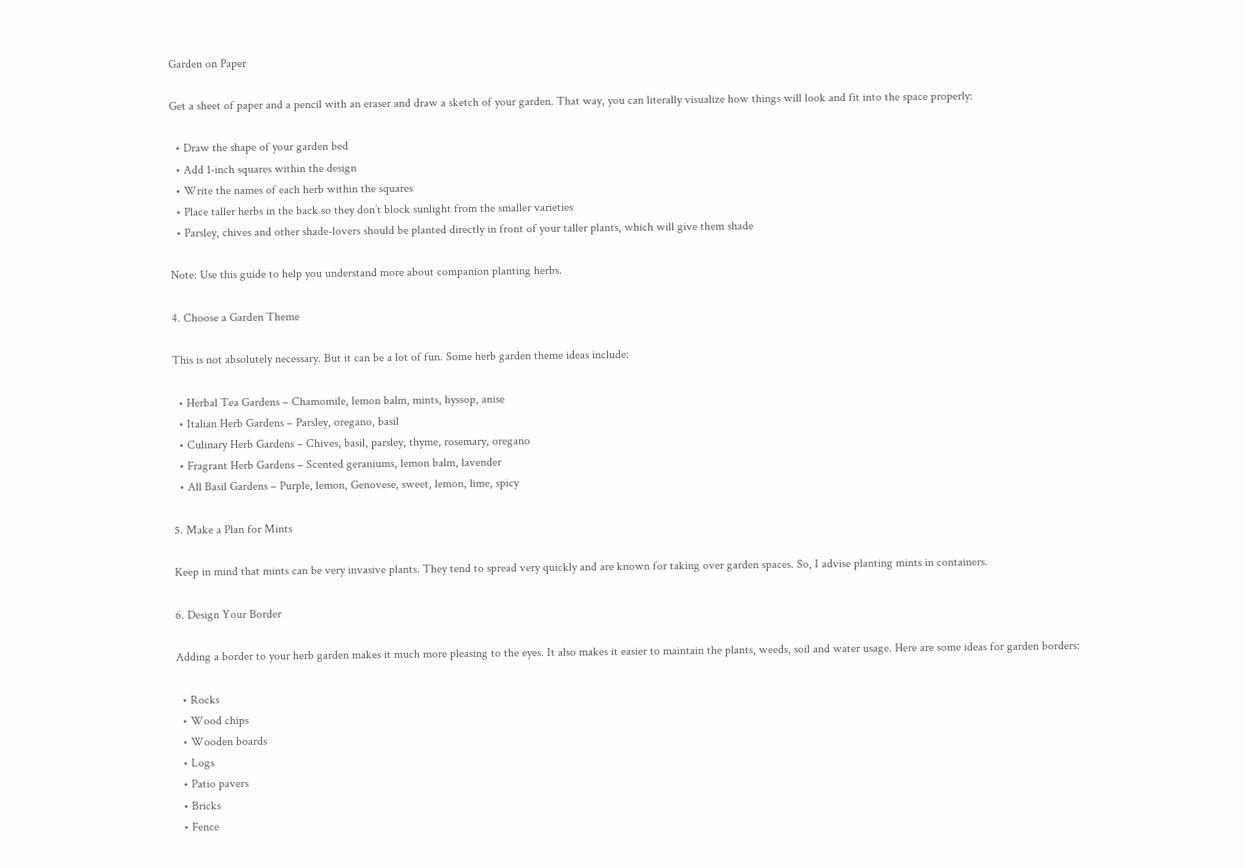Garden on Paper

Get a sheet of paper and a pencil with an eraser and draw a sketch of your garden. That way, you can literally visualize how things will look and fit into the space properly:

  • Draw the shape of your garden bed
  • Add 1-inch squares within the design
  • Write the names of each herb within the squares
  • Place taller herbs in the back so they don’t block sunlight from the smaller varieties
  • Parsley, chives and other shade-lovers should be planted directly in front of your taller plants, which will give them shade

Note: Use this guide to help you understand more about companion planting herbs.

4. Choose a Garden Theme

This is not absolutely necessary. But it can be a lot of fun. Some herb garden theme ideas include:

  • Herbal Tea Gardens – Chamomile, lemon balm, mints, hyssop, anise
  • Italian Herb Gardens – Parsley, oregano, basil
  • Culinary Herb Gardens – Chives, basil, parsley, thyme, rosemary, oregano
  • Fragrant Herb Gardens – Scented geraniums, lemon balm, lavender
  • All Basil Gardens – Purple, lemon, Genovese, sweet, lemon, lime, spicy

5. Make a Plan for Mints

Keep in mind that mints can be very invasive plants. They tend to spread very quickly and are known for taking over garden spaces. So, I advise planting mints in containers.

6. Design Your Border

Adding a border to your herb garden makes it much more pleasing to the eyes. It also makes it easier to maintain the plants, weeds, soil and water usage. Here are some ideas for garden borders:

  • Rocks
  • Wood chips
  • Wooden boards
  • Logs
  • Patio pavers
  • Bricks
  • Fence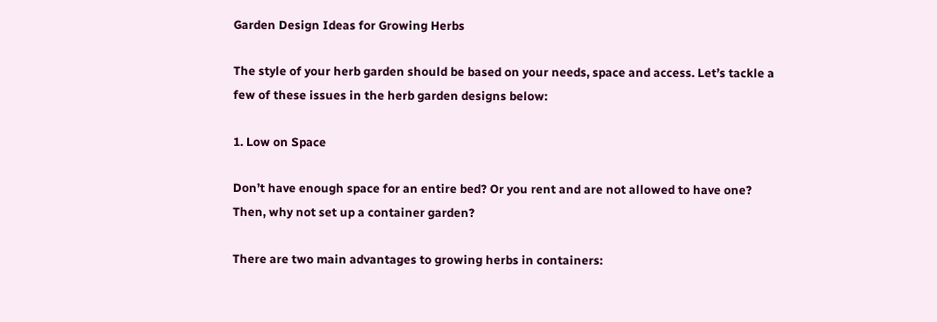Garden Design Ideas for Growing Herbs

The style of your herb garden should be based on your needs, space and access. Let’s tackle a few of these issues in the herb garden designs below:

1. Low on Space

Don’t have enough space for an entire bed? Or you rent and are not allowed to have one? Then, why not set up a container garden?

There are two main advantages to growing herbs in containers: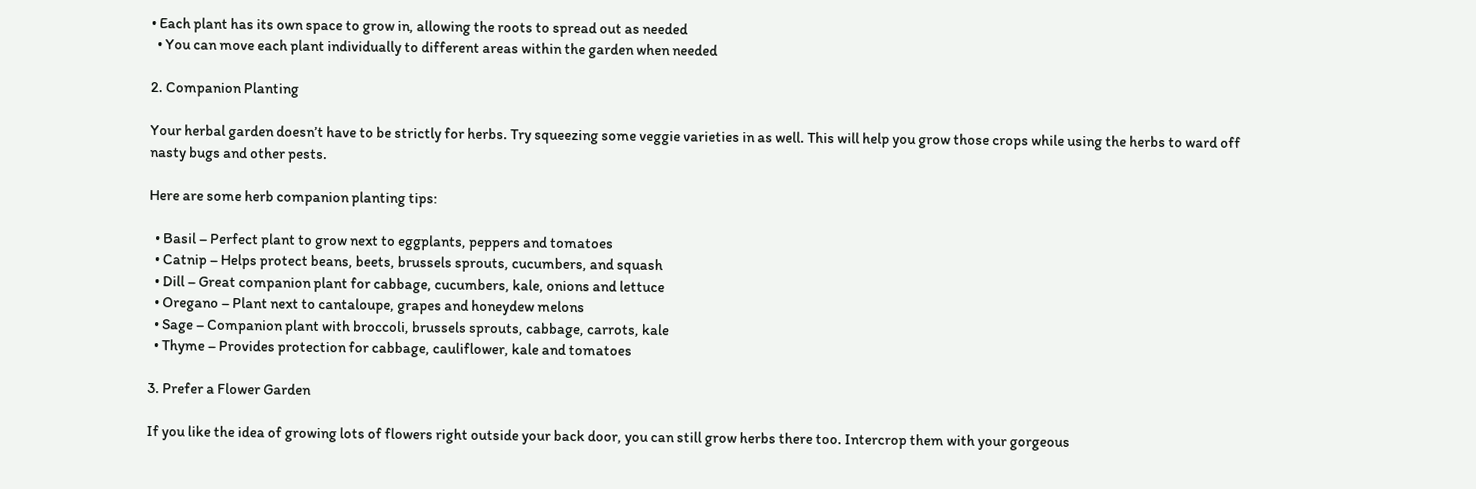• Each plant has its own space to grow in, allowing the roots to spread out as needed
  • You can move each plant individually to different areas within the garden when needed

2. Companion Planting

Your herbal garden doesn’t have to be strictly for herbs. Try squeezing some veggie varieties in as well. This will help you grow those crops while using the herbs to ward off nasty bugs and other pests.

Here are some herb companion planting tips:

  • Basil – Perfect plant to grow next to eggplants, peppers and tomatoes
  • Catnip – Helps protect beans, beets, brussels sprouts, cucumbers, and squash
  • Dill – Great companion plant for cabbage, cucumbers, kale, onions and lettuce
  • Oregano – Plant next to cantaloupe, grapes and honeydew melons
  • Sage – Companion plant with broccoli, brussels sprouts, cabbage, carrots, kale
  • Thyme – Provides protection for cabbage, cauliflower, kale and tomatoes

3. Prefer a Flower Garden

If you like the idea of growing lots of flowers right outside your back door, you can still grow herbs there too. Intercrop them with your gorgeous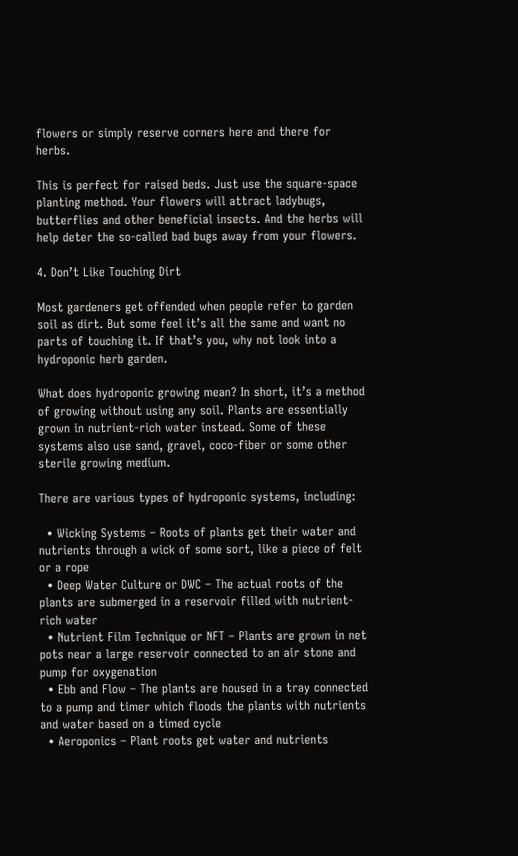flowers or simply reserve corners here and there for herbs.

This is perfect for raised beds. Just use the square-space planting method. Your flowers will attract ladybugs, butterflies and other beneficial insects. And the herbs will help deter the so-called bad bugs away from your flowers.

4. Don’t Like Touching Dirt

Most gardeners get offended when people refer to garden soil as dirt. But some feel it’s all the same and want no parts of touching it. If that’s you, why not look into a hydroponic herb garden.

What does hydroponic growing mean? In short, it’s a method of growing without using any soil. Plants are essentially grown in nutrient-rich water instead. Some of these systems also use sand, gravel, coco-fiber or some other sterile growing medium.

There are various types of hydroponic systems, including:

  • Wicking Systems – Roots of plants get their water and nutrients through a wick of some sort, like a piece of felt or a rope
  • Deep Water Culture or DWC – The actual roots of the plants are submerged in a reservoir filled with nutrient-rich water
  • Nutrient Film Technique or NFT – Plants are grown in net pots near a large reservoir connected to an air stone and pump for oxygenation
  • Ebb and Flow – The plants are housed in a tray connected to a pump and timer which floods the plants with nutrients and water based on a timed cycle
  • Aeroponics – Plant roots get water and nutrients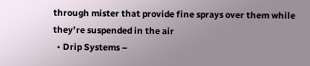through mister that provide fine sprays over them while they’re suspended in the air
  • Drip Systems –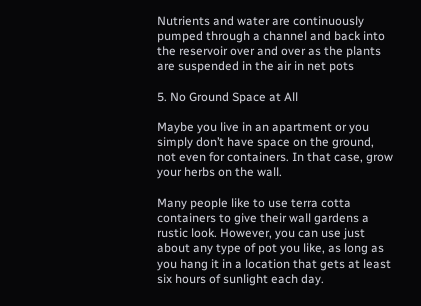Nutrients and water are continuously pumped through a channel and back into the reservoir over and over as the plants are suspended in the air in net pots

5. No Ground Space at All

Maybe you live in an apartment or you simply don’t have space on the ground, not even for containers. In that case, grow your herbs on the wall.

Many people like to use terra cotta containers to give their wall gardens a rustic look. However, you can use just about any type of pot you like, as long as you hang it in a location that gets at least six hours of sunlight each day.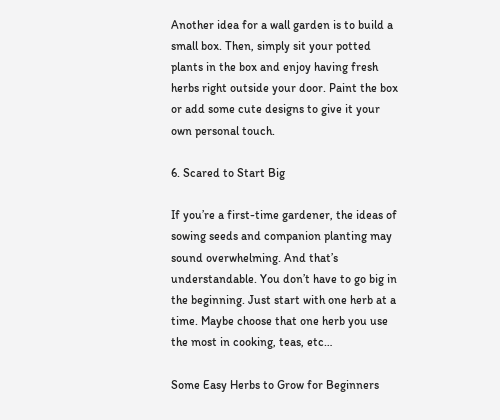Another idea for a wall garden is to build a small box. Then, simply sit your potted plants in the box and enjoy having fresh herbs right outside your door. Paint the box or add some cute designs to give it your own personal touch.

6. Scared to Start Big

If you’re a first-time gardener, the ideas of sowing seeds and companion planting may sound overwhelming. And that’s understandable. You don’t have to go big in the beginning. Just start with one herb at a time. Maybe choose that one herb you use the most in cooking, teas, etc…

Some Easy Herbs to Grow for Beginners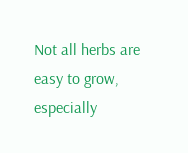Not all herbs are easy to grow, especially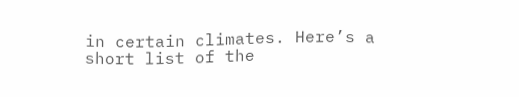in certain climates. Here’s a short list of the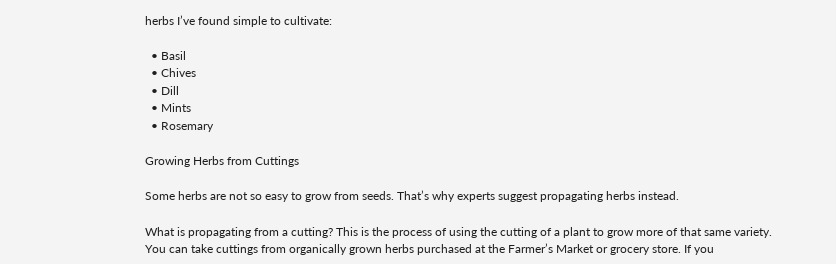herbs I’ve found simple to cultivate:

  • Basil
  • Chives
  • Dill
  • Mints
  • Rosemary

Growing Herbs from Cuttings

Some herbs are not so easy to grow from seeds. That’s why experts suggest propagating herbs instead.

What is propagating from a cutting? This is the process of using the cutting of a plant to grow more of that same variety. You can take cuttings from organically grown herbs purchased at the Farmer’s Market or grocery store. If you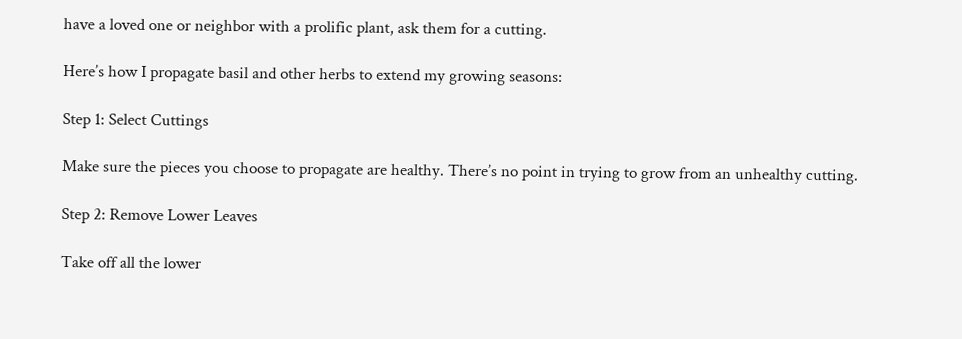have a loved one or neighbor with a prolific plant, ask them for a cutting.

Here’s how I propagate basil and other herbs to extend my growing seasons:

Step 1: Select Cuttings

Make sure the pieces you choose to propagate are healthy. There’s no point in trying to grow from an unhealthy cutting.

Step 2: Remove Lower Leaves

Take off all the lower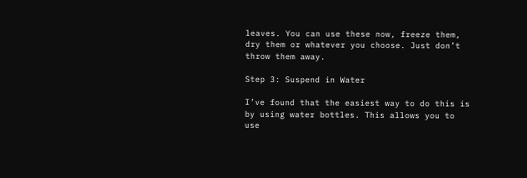leaves. You can use these now, freeze them, dry them or whatever you choose. Just don’t throw them away.

Step 3: Suspend in Water

I’ve found that the easiest way to do this is by using water bottles. This allows you to use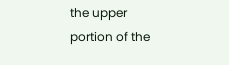the upper portion of the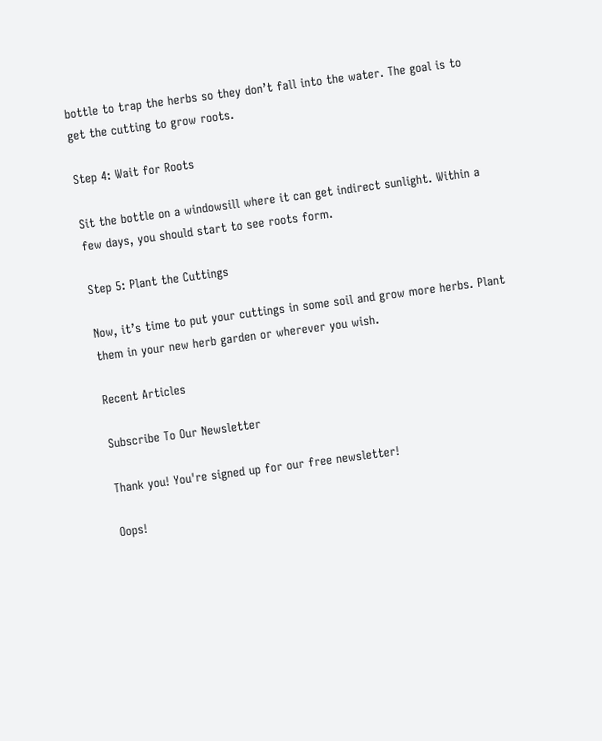bottle to trap the herbs so they don’t fall into the water. The goal is to get the cutting to grow roots.

Step 4: Wait for Roots

Sit the bottle on a windowsill where it can get indirect sunlight. Within a few days, you should start to see roots form.

Step 5: Plant the Cuttings

Now, it’s time to put your cuttings in some soil and grow more herbs. Plant them in your new herb garden or wherever you wish.

Recent Articles

Subscribe To Our Newsletter

Thank you! You're signed up for our free newsletter!

Oops!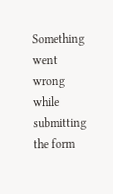Something went wrong while submitting the form